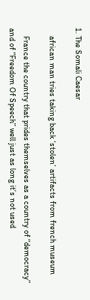1. The Somali Caesar

    african man tries taking back ‘stolen’ artifacts from french museum

    France the country that prides themselves as a country of “democracy” and of “Freedom Of Speech” well just as long it’s not used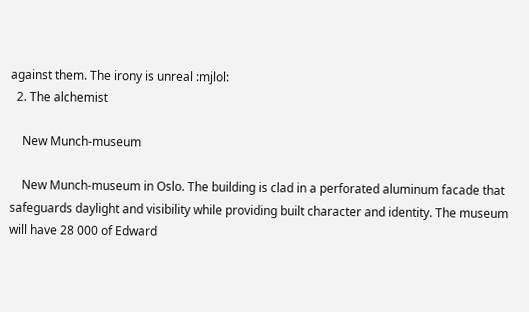against them. The irony is unreal :mjlol:
  2. The alchemist

    New Munch-museum

    New Munch-museum in Oslo. The building is clad in a perforated aluminum facade that safeguards daylight and visibility while providing built character and identity. The museum will have 28 000 of Edward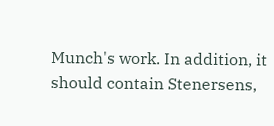Munch's work. In addition, it should contain Stenersens,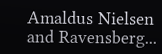Amaldus Nielsen and Ravensberg...